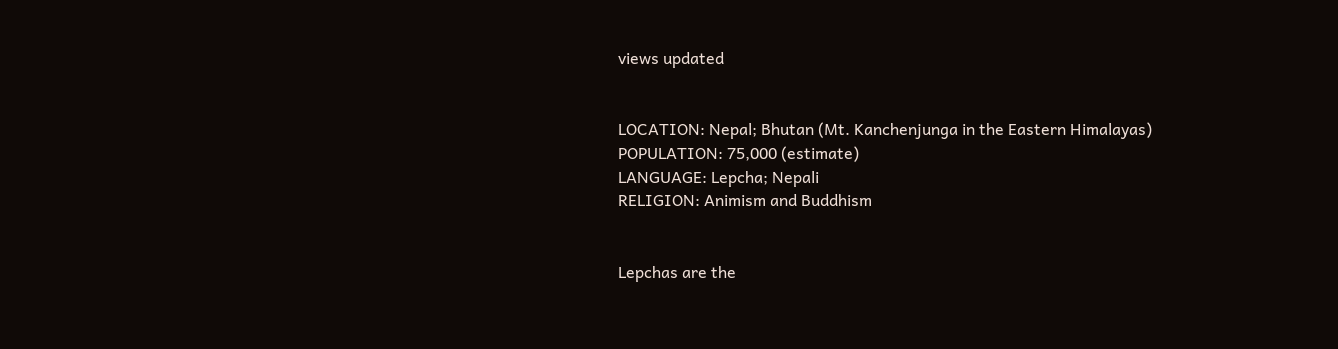views updated


LOCATION: Nepal; Bhutan (Mt. Kanchenjunga in the Eastern Himalayas)
POPULATION: 75,000 (estimate)
LANGUAGE: Lepcha; Nepali
RELIGION: Animism and Buddhism


Lepchas are the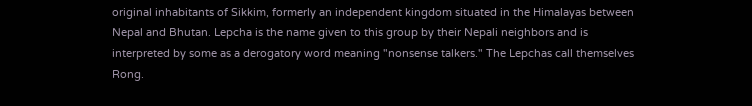original inhabitants of Sikkim, formerly an independent kingdom situated in the Himalayas between Nepal and Bhutan. Lepcha is the name given to this group by their Nepali neighbors and is interpreted by some as a derogatory word meaning "nonsense talkers." The Lepchas call themselves Rong.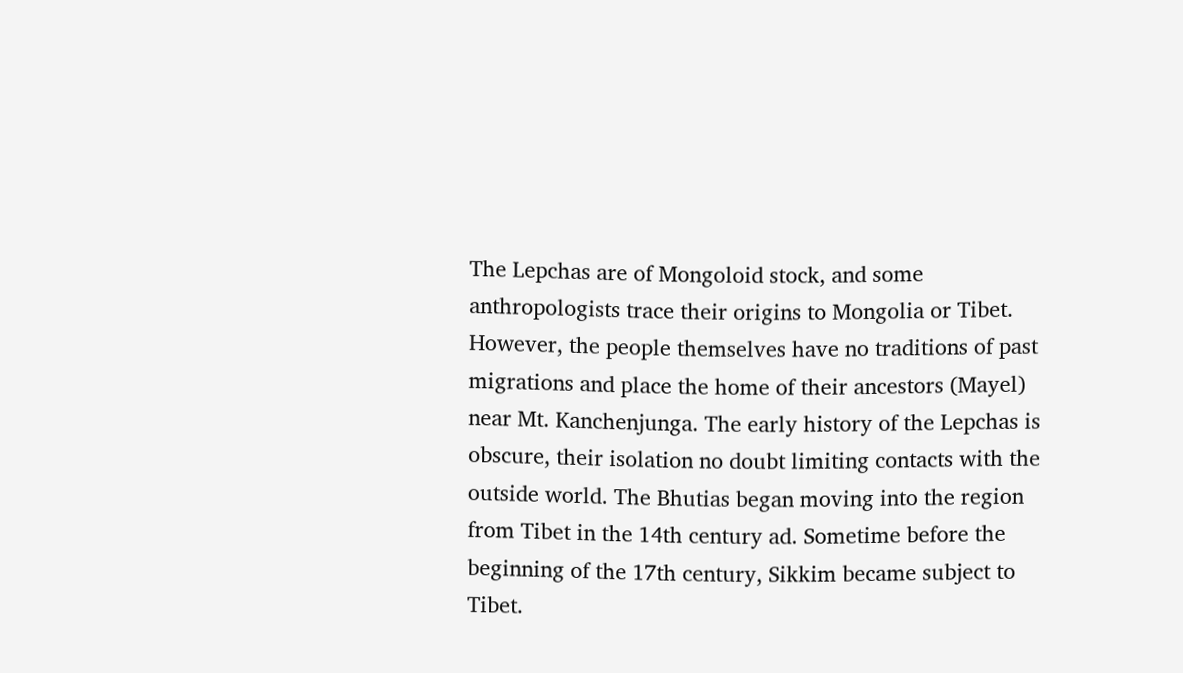The Lepchas are of Mongoloid stock, and some anthropologists trace their origins to Mongolia or Tibet. However, the people themselves have no traditions of past migrations and place the home of their ancestors (Mayel) near Mt. Kanchenjunga. The early history of the Lepchas is obscure, their isolation no doubt limiting contacts with the outside world. The Bhutias began moving into the region from Tibet in the 14th century ad. Sometime before the beginning of the 17th century, Sikkim became subject to Tibet.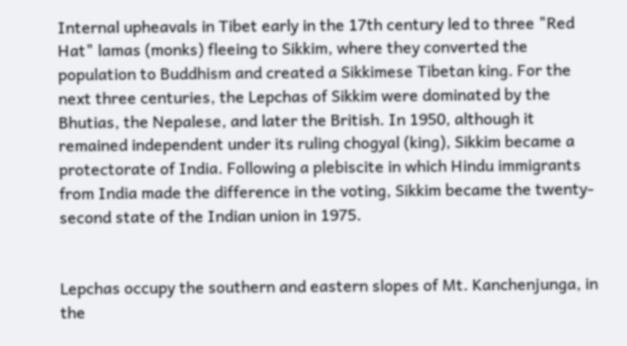Internal upheavals in Tibet early in the 17th century led to three "Red Hat" lamas (monks) fleeing to Sikkim, where they converted the population to Buddhism and created a Sikkimese Tibetan king. For the next three centuries, the Lepchas of Sikkim were dominated by the Bhutias, the Nepalese, and later the British. In 1950, although it remained independent under its ruling chogyal (king), Sikkim became a protectorate of India. Following a plebiscite in which Hindu immigrants from India made the difference in the voting, Sikkim became the twenty-second state of the Indian union in 1975.


Lepchas occupy the southern and eastern slopes of Mt. Kanchenjunga, in the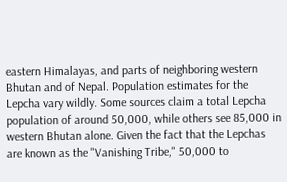eastern Himalayas, and parts of neighboring western Bhutan and of Nepal. Population estimates for the Lepcha vary wildly. Some sources claim a total Lepcha population of around 50,000, while others see 85,000 in western Bhutan alone. Given the fact that the Lepchas are known as the "Vanishing Tribe," 50,000 to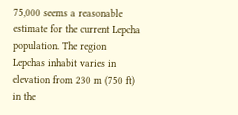75,000 seems a reasonable estimate for the current Lepcha population. The region Lepchas inhabit varies in elevation from 230 m (750 ft) in the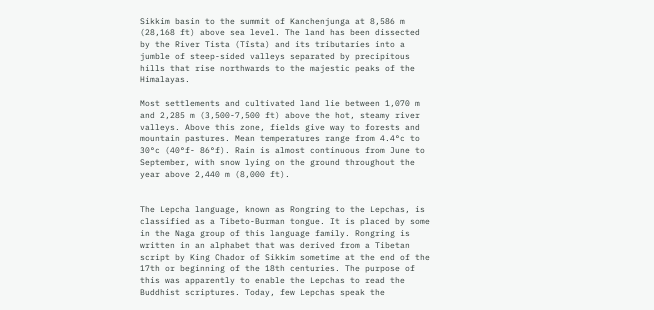Sikkim basin to the summit of Kanchenjunga at 8,586 m (28,168 ft) above sea level. The land has been dissected by the River Tista (Tîsta) and its tributaries into a jumble of steep-sided valleys separated by precipitous hills that rise northwards to the majestic peaks of the Himalayas.

Most settlements and cultivated land lie between 1,070 m and 2,285 m (3,500-7,500 ft) above the hot, steamy river valleys. Above this zone, fields give way to forests and mountain pastures. Mean temperatures range from 4.4°c to 30°c (40°f- 86°f). Rain is almost continuous from June to September, with snow lying on the ground throughout the year above 2,440 m (8,000 ft).


The Lepcha language, known as Rongring to the Lepchas, is classified as a Tibeto-Burman tongue. It is placed by some in the Naga group of this language family. Rongring is written in an alphabet that was derived from a Tibetan script by King Chador of Sikkim sometime at the end of the 17th or beginning of the 18th centuries. The purpose of this was apparently to enable the Lepchas to read the Buddhist scriptures. Today, few Lepchas speak the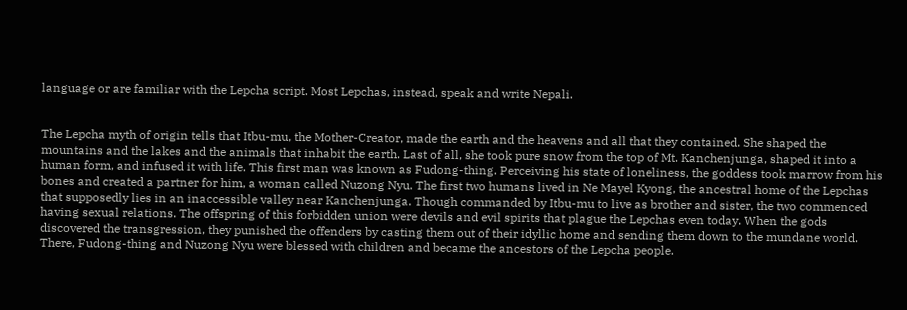language or are familiar with the Lepcha script. Most Lepchas, instead, speak and write Nepali.


The Lepcha myth of origin tells that Itbu-mu, the Mother-Creator, made the earth and the heavens and all that they contained. She shaped the mountains and the lakes and the animals that inhabit the earth. Last of all, she took pure snow from the top of Mt. Kanchenjunga, shaped it into a human form, and infused it with life. This first man was known as Fudong-thing. Perceiving his state of loneliness, the goddess took marrow from his bones and created a partner for him, a woman called Nuzong Nyu. The first two humans lived in Ne Mayel Kyong, the ancestral home of the Lepchas that supposedly lies in an inaccessible valley near Kanchenjunga. Though commanded by Itbu-mu to live as brother and sister, the two commenced having sexual relations. The offspring of this forbidden union were devils and evil spirits that plague the Lepchas even today. When the gods discovered the transgression, they punished the offenders by casting them out of their idyllic home and sending them down to the mundane world. There, Fudong-thing and Nuzong Nyu were blessed with children and became the ancestors of the Lepcha people.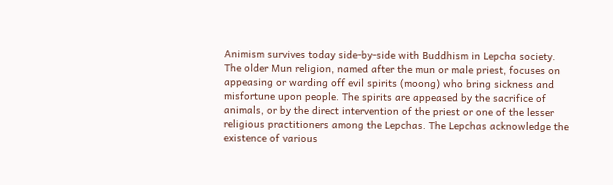Animism survives today side-by-side with Buddhism in Lepcha society. The older Mun religion, named after the mun or male priest, focuses on appeasing or warding off evil spirits (moong) who bring sickness and misfortune upon people. The spirits are appeased by the sacrifice of animals, or by the direct intervention of the priest or one of the lesser religious practitioners among the Lepchas. The Lepchas acknowledge the existence of various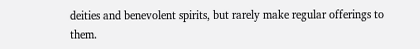deities and benevolent spirits, but rarely make regular offerings to them.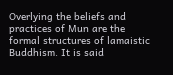Overlying the beliefs and practices of Mun are the formal structures of lamaistic Buddhism. It is said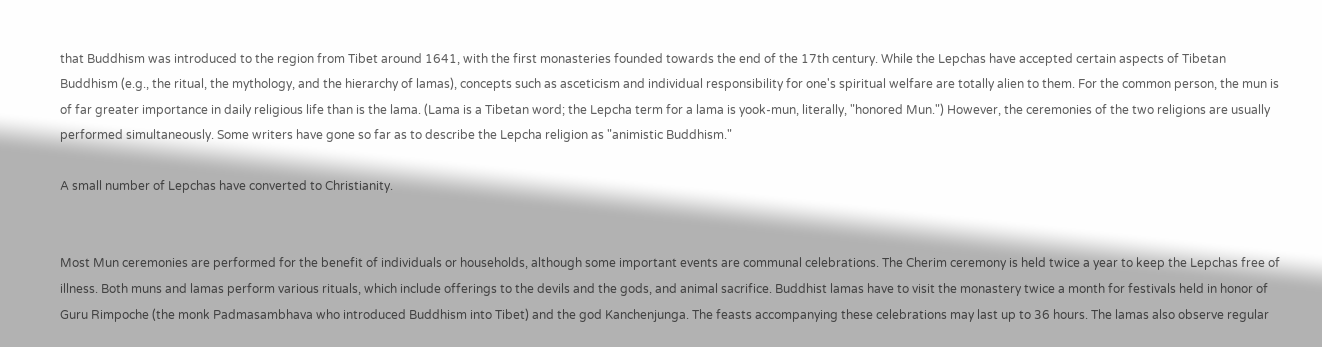that Buddhism was introduced to the region from Tibet around 1641, with the first monasteries founded towards the end of the 17th century. While the Lepchas have accepted certain aspects of Tibetan Buddhism (e.g., the ritual, the mythology, and the hierarchy of lamas), concepts such as asceticism and individual responsibility for one's spiritual welfare are totally alien to them. For the common person, the mun is of far greater importance in daily religious life than is the lama. (Lama is a Tibetan word; the Lepcha term for a lama is yook-mun, literally, "honored Mun.") However, the ceremonies of the two religions are usually performed simultaneously. Some writers have gone so far as to describe the Lepcha religion as "animistic Buddhism."

A small number of Lepchas have converted to Christianity.


Most Mun ceremonies are performed for the benefit of individuals or households, although some important events are communal celebrations. The Cherim ceremony is held twice a year to keep the Lepchas free of illness. Both muns and lamas perform various rituals, which include offerings to the devils and the gods, and animal sacrifice. Buddhist lamas have to visit the monastery twice a month for festivals held in honor of Guru Rimpoche (the monk Padmasambhava who introduced Buddhism into Tibet) and the god Kanchenjunga. The feasts accompanying these celebrations may last up to 36 hours. The lamas also observe regular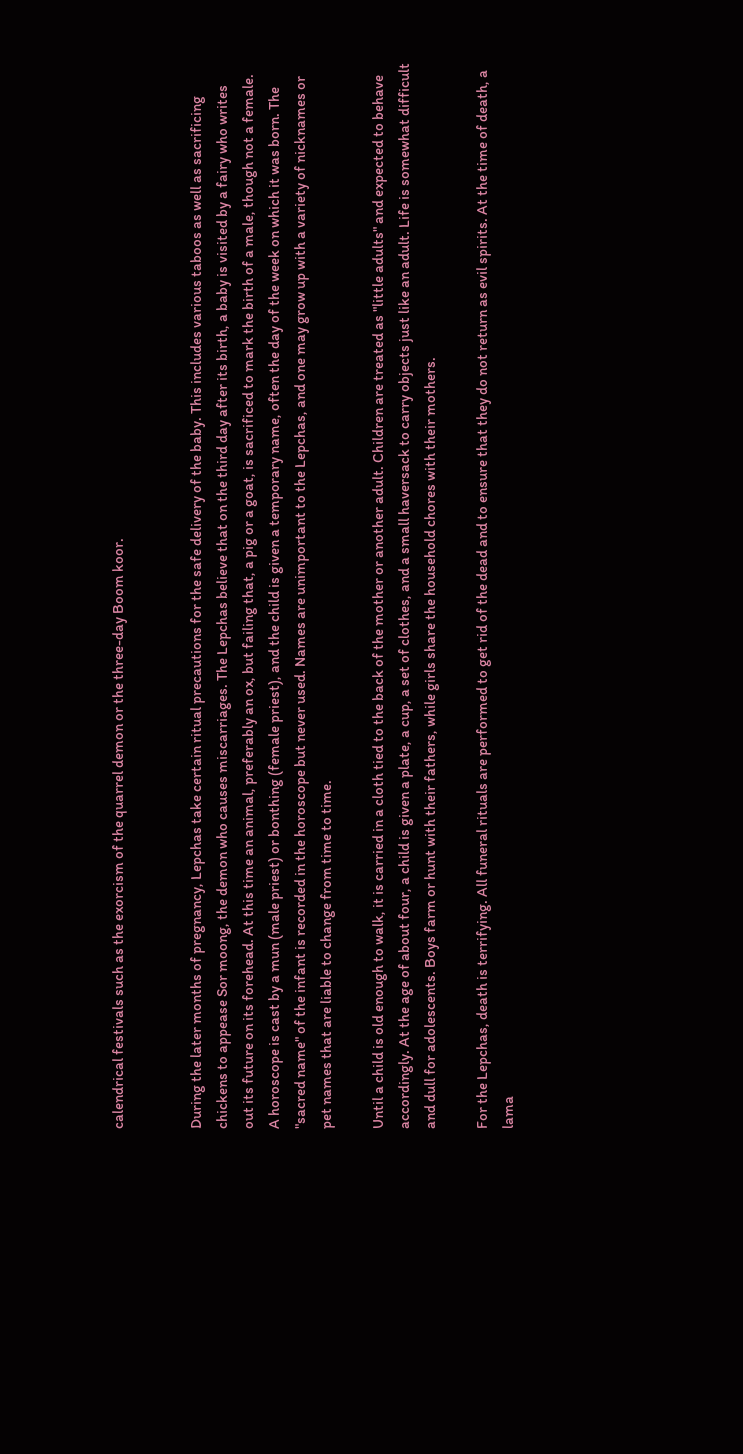calendrical festivals such as the exorcism of the quarrel demon or the three-day Boom koor.


During the later months of pregnancy, Lepchas take certain ritual precautions for the safe delivery of the baby. This includes various taboos as well as sacrificing chickens to appease Sor moong, the demon who causes miscarriages. The Lepchas believe that on the third day after its birth, a baby is visited by a fairy who writes out its future on its forehead. At this time an animal, preferably an ox, but failing that, a pig or a goat, is sacrificed to mark the birth of a male, though not a female. A horoscope is cast by a mun (male priest) or bonthing (female priest), and the child is given a temporary name, often the day of the week on which it was born. The "sacred name" of the infant is recorded in the horoscope but never used. Names are unimportant to the Lepchas, and one may grow up with a variety of nicknames or pet names that are liable to change from time to time.

Until a child is old enough to walk, it is carried in a cloth tied to the back of the mother or another adult. Children are treated as "little adults" and expected to behave accordingly. At the age of about four, a child is given a plate, a cup, a set of clothes, and a small haversack to carry objects just like an adult. Life is somewhat difficult and dull for adolescents. Boys farm or hunt with their fathers, while girls share the household chores with their mothers.

For the Lepchas, death is terrifying. All funeral rituals are performed to get rid of the dead and to ensure that they do not return as evil spirits. At the time of death, a lama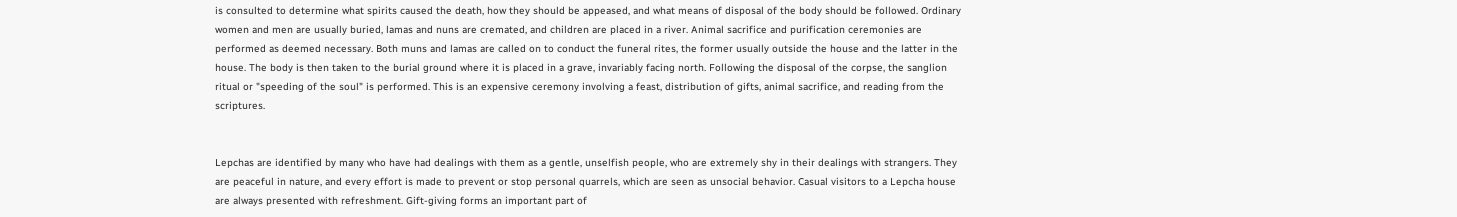is consulted to determine what spirits caused the death, how they should be appeased, and what means of disposal of the body should be followed. Ordinary women and men are usually buried, lamas and nuns are cremated, and children are placed in a river. Animal sacrifice and purification ceremonies are performed as deemed necessary. Both muns and lamas are called on to conduct the funeral rites, the former usually outside the house and the latter in the house. The body is then taken to the burial ground where it is placed in a grave, invariably facing north. Following the disposal of the corpse, the sanglion ritual or "speeding of the soul" is performed. This is an expensive ceremony involving a feast, distribution of gifts, animal sacrifice, and reading from the scriptures.


Lepchas are identified by many who have had dealings with them as a gentle, unselfish people, who are extremely shy in their dealings with strangers. They are peaceful in nature, and every effort is made to prevent or stop personal quarrels, which are seen as unsocial behavior. Casual visitors to a Lepcha house are always presented with refreshment. Gift-giving forms an important part of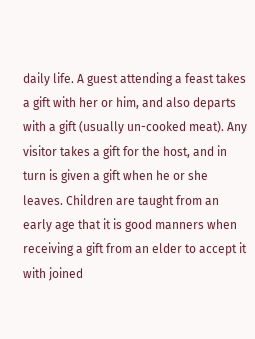daily life. A guest attending a feast takes a gift with her or him, and also departs with a gift (usually un-cooked meat). Any visitor takes a gift for the host, and in turn is given a gift when he or she leaves. Children are taught from an early age that it is good manners when receiving a gift from an elder to accept it with joined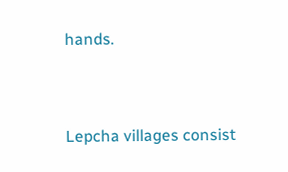hands.


Lepcha villages consist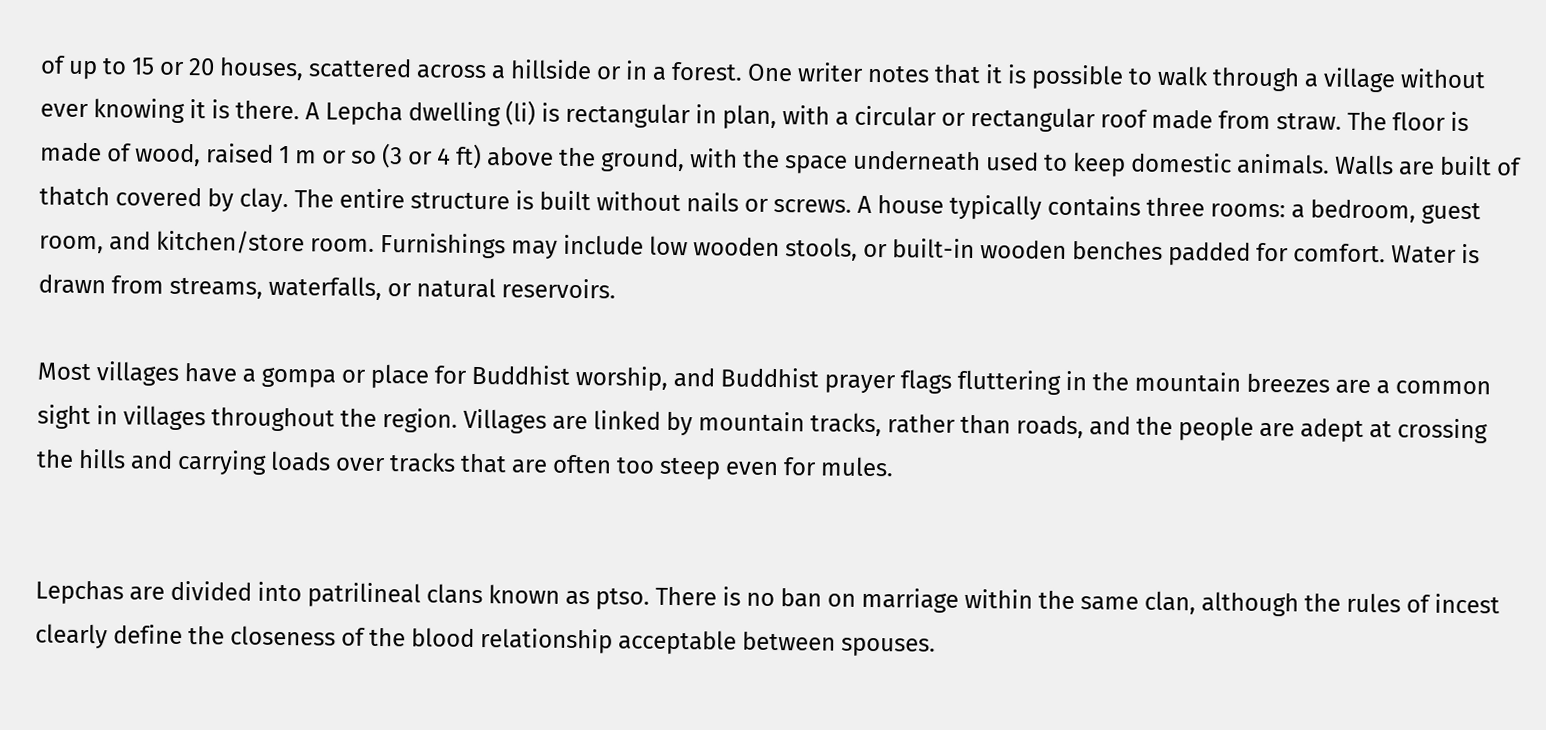of up to 15 or 20 houses, scattered across a hillside or in a forest. One writer notes that it is possible to walk through a village without ever knowing it is there. A Lepcha dwelling (li) is rectangular in plan, with a circular or rectangular roof made from straw. The floor is made of wood, raised 1 m or so (3 or 4 ft) above the ground, with the space underneath used to keep domestic animals. Walls are built of thatch covered by clay. The entire structure is built without nails or screws. A house typically contains three rooms: a bedroom, guest room, and kitchen/store room. Furnishings may include low wooden stools, or built-in wooden benches padded for comfort. Water is drawn from streams, waterfalls, or natural reservoirs.

Most villages have a gompa or place for Buddhist worship, and Buddhist prayer flags fluttering in the mountain breezes are a common sight in villages throughout the region. Villages are linked by mountain tracks, rather than roads, and the people are adept at crossing the hills and carrying loads over tracks that are often too steep even for mules.


Lepchas are divided into patrilineal clans known as ptso. There is no ban on marriage within the same clan, although the rules of incest clearly define the closeness of the blood relationship acceptable between spouses.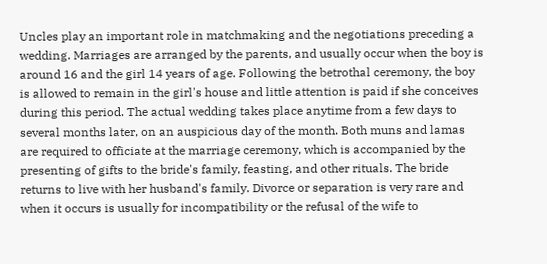Uncles play an important role in matchmaking and the negotiations preceding a wedding. Marriages are arranged by the parents, and usually occur when the boy is around 16 and the girl 14 years of age. Following the betrothal ceremony, the boy is allowed to remain in the girl's house and little attention is paid if she conceives during this period. The actual wedding takes place anytime from a few days to several months later, on an auspicious day of the month. Both muns and lamas are required to officiate at the marriage ceremony, which is accompanied by the presenting of gifts to the bride's family, feasting, and other rituals. The bride returns to live with her husband's family. Divorce or separation is very rare and when it occurs is usually for incompatibility or the refusal of the wife to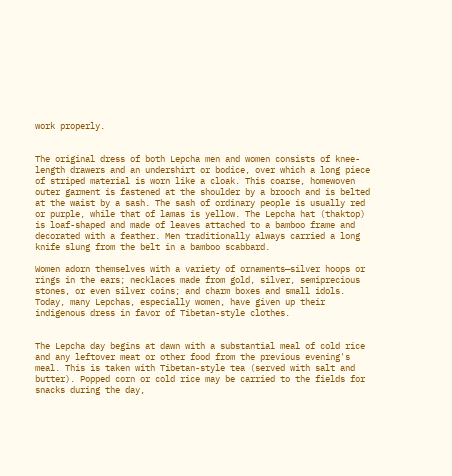work properly.


The original dress of both Lepcha men and women consists of knee-length drawers and an undershirt or bodice, over which a long piece of striped material is worn like a cloak. This coarse, homewoven outer garment is fastened at the shoulder by a brooch and is belted at the waist by a sash. The sash of ordinary people is usually red or purple, while that of lamas is yellow. The Lepcha hat (thaktop) is loaf-shaped and made of leaves attached to a bamboo frame and decorated with a feather. Men traditionally always carried a long knife slung from the belt in a bamboo scabbard.

Women adorn themselves with a variety of ornaments—silver hoops or rings in the ears; necklaces made from gold, silver, semiprecious stones, or even silver coins; and charm boxes and small idols. Today, many Lepchas, especially women, have given up their indigenous dress in favor of Tibetan-style clothes.


The Lepcha day begins at dawn with a substantial meal of cold rice and any leftover meat or other food from the previous evening's meal. This is taken with Tibetan-style tea (served with salt and butter). Popped corn or cold rice may be carried to the fields for snacks during the day,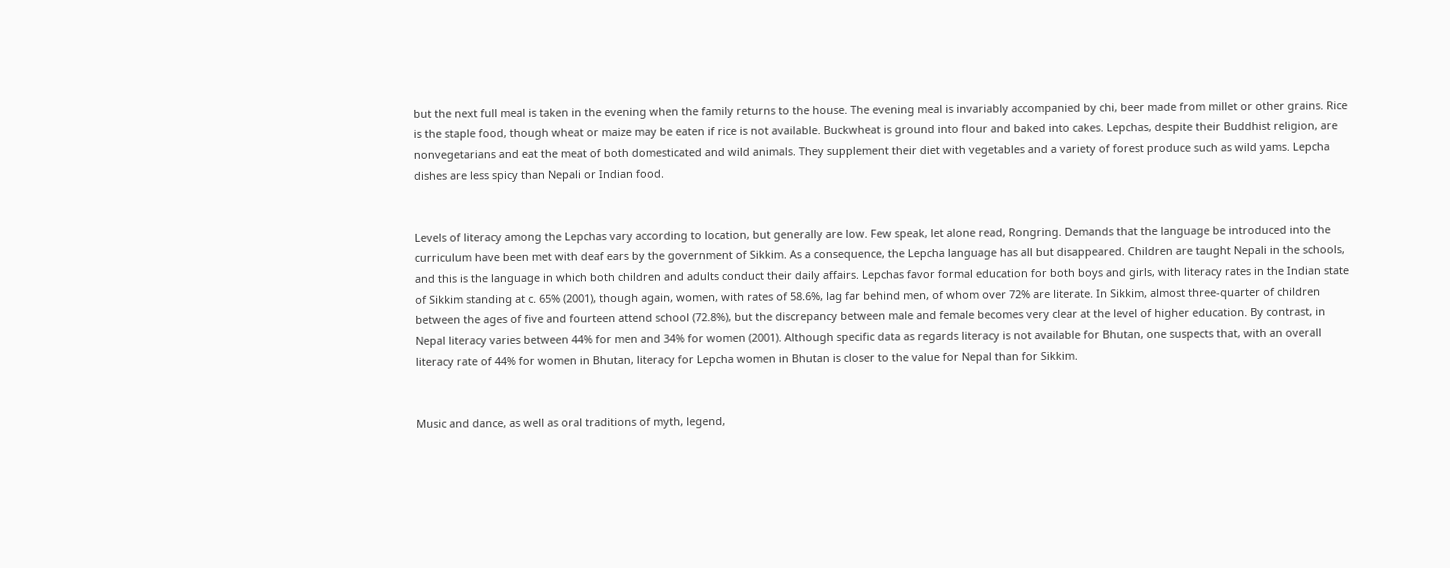but the next full meal is taken in the evening when the family returns to the house. The evening meal is invariably accompanied by chi, beer made from millet or other grains. Rice is the staple food, though wheat or maize may be eaten if rice is not available. Buckwheat is ground into flour and baked into cakes. Lepchas, despite their Buddhist religion, are nonvegetarians and eat the meat of both domesticated and wild animals. They supplement their diet with vegetables and a variety of forest produce such as wild yams. Lepcha dishes are less spicy than Nepali or Indian food.


Levels of literacy among the Lepchas vary according to location, but generally are low. Few speak, let alone read, Rongring. Demands that the language be introduced into the curriculum have been met with deaf ears by the government of Sikkim. As a consequence, the Lepcha language has all but disappeared. Children are taught Nepali in the schools, and this is the language in which both children and adults conduct their daily affairs. Lepchas favor formal education for both boys and girls, with literacy rates in the Indian state of Sikkim standing at c. 65% (2001), though again, women, with rates of 58.6%, lag far behind men, of whom over 72% are literate. In Sikkim, almost three-quarter of children between the ages of five and fourteen attend school (72.8%), but the discrepancy between male and female becomes very clear at the level of higher education. By contrast, in Nepal literacy varies between 44% for men and 34% for women (2001). Although specific data as regards literacy is not available for Bhutan, one suspects that, with an overall literacy rate of 44% for women in Bhutan, literacy for Lepcha women in Bhutan is closer to the value for Nepal than for Sikkim.


Music and dance, as well as oral traditions of myth, legend,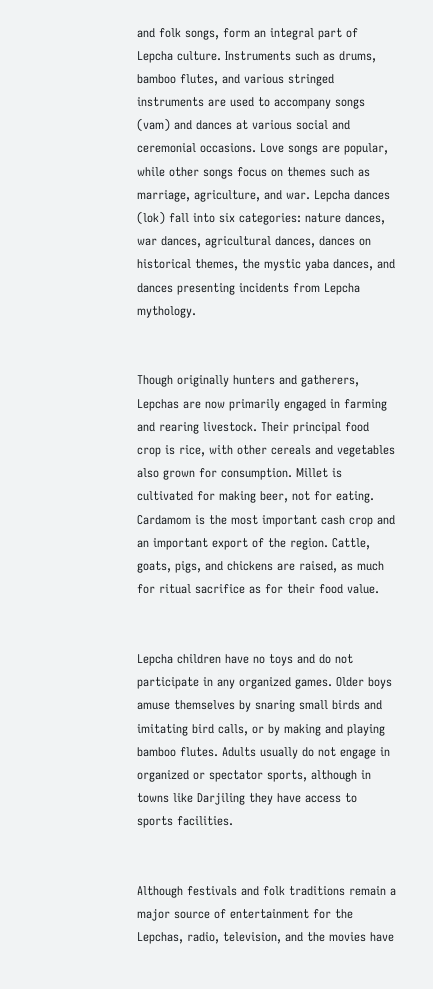and folk songs, form an integral part of Lepcha culture. Instruments such as drums, bamboo flutes, and various stringed instruments are used to accompany songs (vam) and dances at various social and ceremonial occasions. Love songs are popular, while other songs focus on themes such as marriage, agriculture, and war. Lepcha dances (lok) fall into six categories: nature dances, war dances, agricultural dances, dances on historical themes, the mystic yaba dances, and dances presenting incidents from Lepcha mythology.


Though originally hunters and gatherers, Lepchas are now primarily engaged in farming and rearing livestock. Their principal food crop is rice, with other cereals and vegetables also grown for consumption. Millet is cultivated for making beer, not for eating. Cardamom is the most important cash crop and an important export of the region. Cattle, goats, pigs, and chickens are raised, as much for ritual sacrifice as for their food value.


Lepcha children have no toys and do not participate in any organized games. Older boys amuse themselves by snaring small birds and imitating bird calls, or by making and playing bamboo flutes. Adults usually do not engage in organized or spectator sports, although in towns like Darjiling they have access to sports facilities.


Although festivals and folk traditions remain a major source of entertainment for the Lepchas, radio, television, and the movies have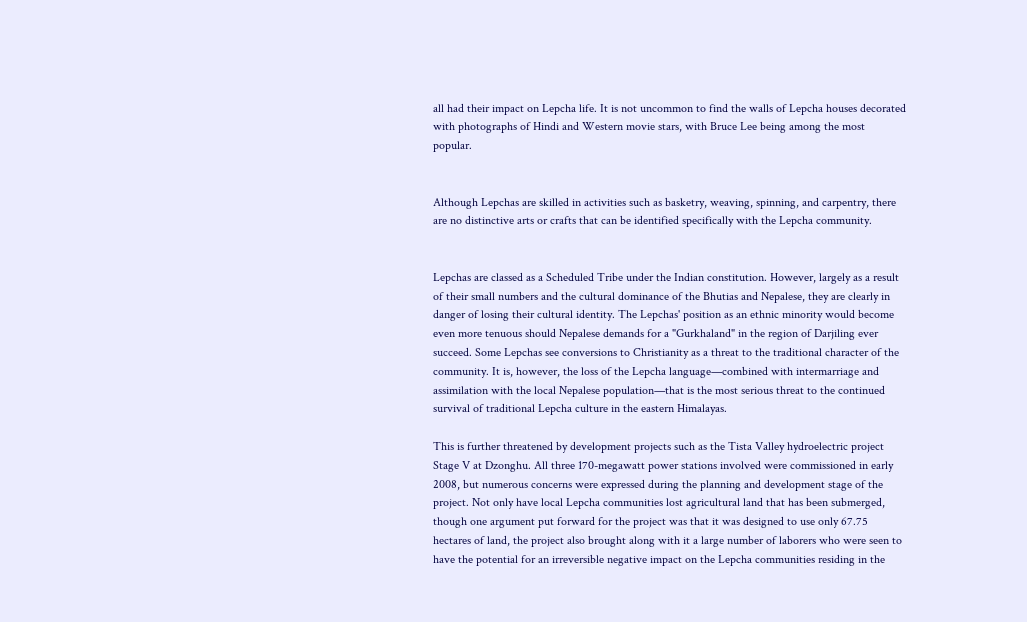all had their impact on Lepcha life. It is not uncommon to find the walls of Lepcha houses decorated with photographs of Hindi and Western movie stars, with Bruce Lee being among the most popular.


Although Lepchas are skilled in activities such as basketry, weaving, spinning, and carpentry, there are no distinctive arts or crafts that can be identified specifically with the Lepcha community.


Lepchas are classed as a Scheduled Tribe under the Indian constitution. However, largely as a result of their small numbers and the cultural dominance of the Bhutias and Nepalese, they are clearly in danger of losing their cultural identity. The Lepchas' position as an ethnic minority would become even more tenuous should Nepalese demands for a "Gurkhaland" in the region of Darjiling ever succeed. Some Lepchas see conversions to Christianity as a threat to the traditional character of the community. It is, however, the loss of the Lepcha language—combined with intermarriage and assimilation with the local Nepalese population—that is the most serious threat to the continued survival of traditional Lepcha culture in the eastern Himalayas.

This is further threatened by development projects such as the Tista Valley hydroelectric project Stage V at Dzonghu. All three 170-megawatt power stations involved were commissioned in early 2008, but numerous concerns were expressed during the planning and development stage of the project. Not only have local Lepcha communities lost agricultural land that has been submerged, though one argument put forward for the project was that it was designed to use only 67.75 hectares of land, the project also brought along with it a large number of laborers who were seen to have the potential for an irreversible negative impact on the Lepcha communities residing in the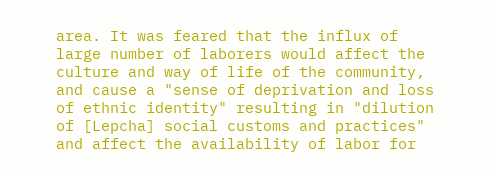area. It was feared that the influx of large number of laborers would affect the culture and way of life of the community, and cause a "sense of deprivation and loss of ethnic identity" resulting in "dilution of [Lepcha] social customs and practices" and affect the availability of labor for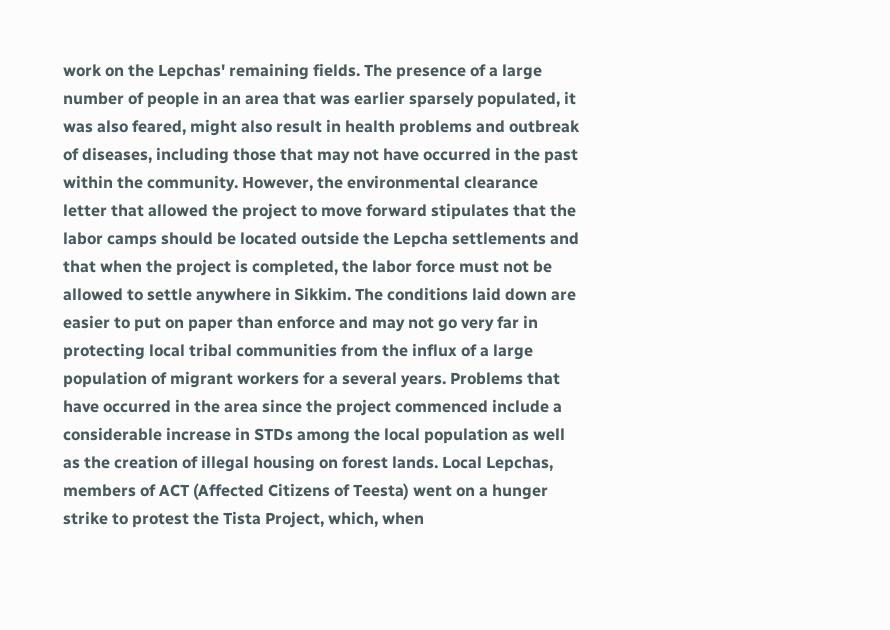work on the Lepchas' remaining fields. The presence of a large number of people in an area that was earlier sparsely populated, it was also feared, might also result in health problems and outbreak of diseases, including those that may not have occurred in the past within the community. However, the environmental clearance letter that allowed the project to move forward stipulates that the labor camps should be located outside the Lepcha settlements and that when the project is completed, the labor force must not be allowed to settle anywhere in Sikkim. The conditions laid down are easier to put on paper than enforce and may not go very far in protecting local tribal communities from the influx of a large population of migrant workers for a several years. Problems that have occurred in the area since the project commenced include a considerable increase in STDs among the local population as well as the creation of illegal housing on forest lands. Local Lepchas, members of ACT (Affected Citizens of Teesta) went on a hunger strike to protest the Tista Project, which, when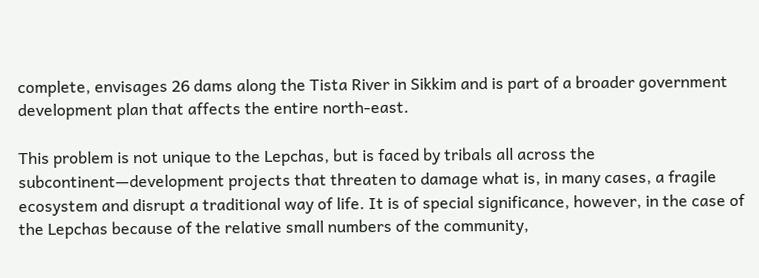complete, envisages 26 dams along the Tista River in Sikkim and is part of a broader government development plan that affects the entire north-east.

This problem is not unique to the Lepchas, but is faced by tribals all across the subcontinent—development projects that threaten to damage what is, in many cases, a fragile ecosystem and disrupt a traditional way of life. It is of special significance, however, in the case of the Lepchas because of the relative small numbers of the community,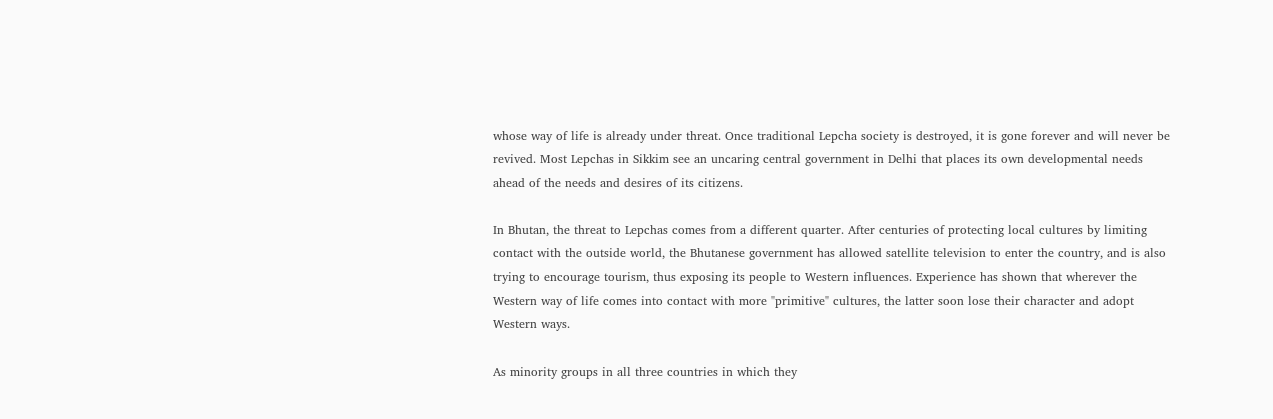whose way of life is already under threat. Once traditional Lepcha society is destroyed, it is gone forever and will never be revived. Most Lepchas in Sikkim see an uncaring central government in Delhi that places its own developmental needs ahead of the needs and desires of its citizens.

In Bhutan, the threat to Lepchas comes from a different quarter. After centuries of protecting local cultures by limiting contact with the outside world, the Bhutanese government has allowed satellite television to enter the country, and is also trying to encourage tourism, thus exposing its people to Western influences. Experience has shown that wherever the Western way of life comes into contact with more "primitive" cultures, the latter soon lose their character and adopt Western ways.

As minority groups in all three countries in which they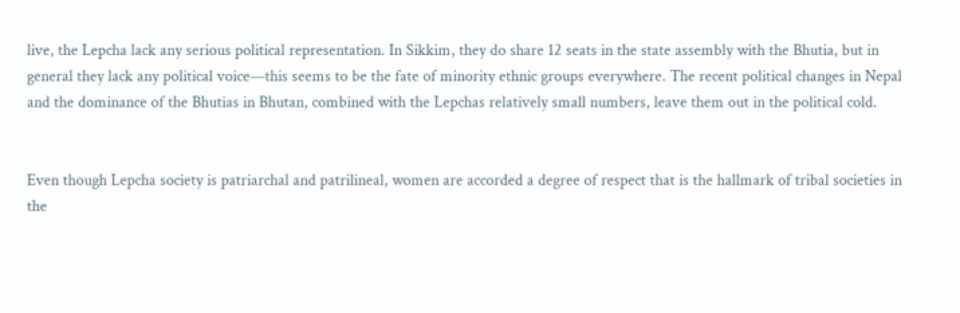live, the Lepcha lack any serious political representation. In Sikkim, they do share 12 seats in the state assembly with the Bhutia, but in general they lack any political voice—this seems to be the fate of minority ethnic groups everywhere. The recent political changes in Nepal and the dominance of the Bhutias in Bhutan, combined with the Lepchas relatively small numbers, leave them out in the political cold.


Even though Lepcha society is patriarchal and patrilineal, women are accorded a degree of respect that is the hallmark of tribal societies in the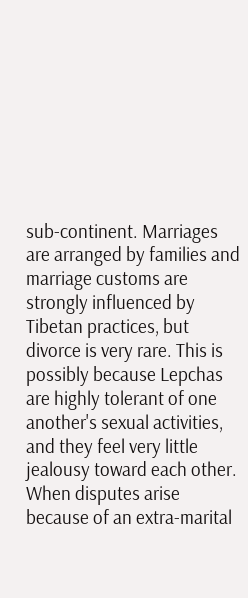sub-continent. Marriages are arranged by families and marriage customs are strongly influenced by Tibetan practices, but divorce is very rare. This is possibly because Lepchas are highly tolerant of one another's sexual activities, and they feel very little jealousy toward each other. When disputes arise because of an extra-marital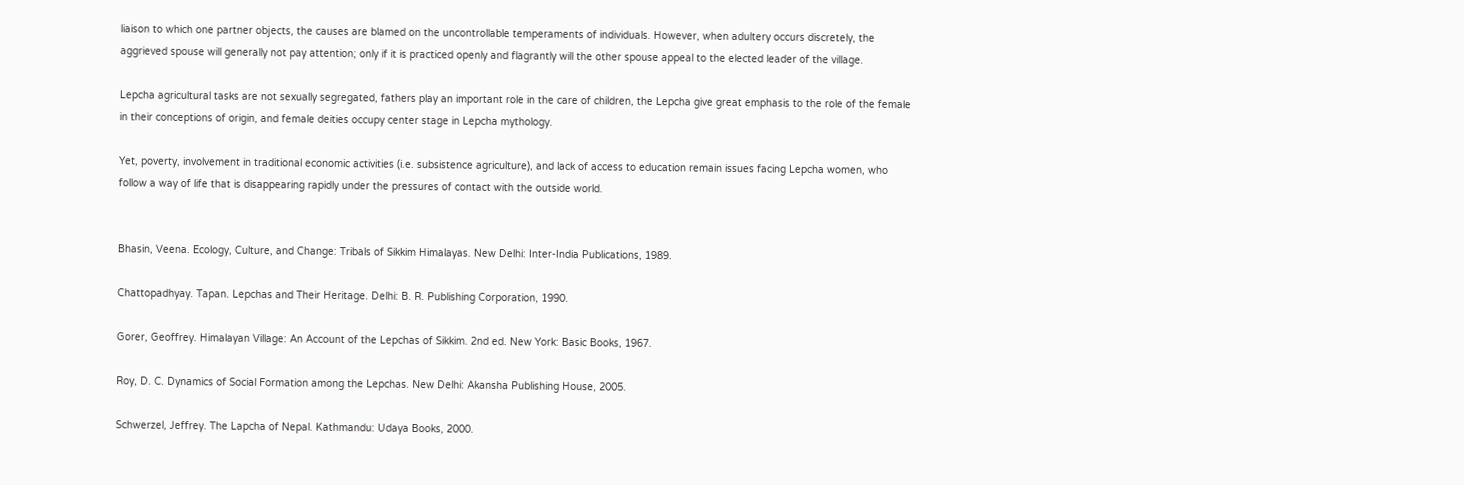liaison to which one partner objects, the causes are blamed on the uncontrollable temperaments of individuals. However, when adultery occurs discretely, the aggrieved spouse will generally not pay attention; only if it is practiced openly and flagrantly will the other spouse appeal to the elected leader of the village.

Lepcha agricultural tasks are not sexually segregated, fathers play an important role in the care of children, the Lepcha give great emphasis to the role of the female in their conceptions of origin, and female deities occupy center stage in Lepcha mythology.

Yet, poverty, involvement in traditional economic activities (i.e. subsistence agriculture), and lack of access to education remain issues facing Lepcha women, who follow a way of life that is disappearing rapidly under the pressures of contact with the outside world.


Bhasin, Veena. Ecology, Culture, and Change: Tribals of Sikkim Himalayas. New Delhi: Inter-India Publications, 1989.

Chattopadhyay. Tapan. Lepchas and Their Heritage. Delhi: B. R. Publishing Corporation, 1990.

Gorer, Geoffrey. Himalayan Village: An Account of the Lepchas of Sikkim. 2nd ed. New York: Basic Books, 1967.

Roy, D. C. Dynamics of Social Formation among the Lepchas. New Delhi: Akansha Publishing House, 2005.

Schwerzel, Jeffrey. The Lapcha of Nepal. Kathmandu: Udaya Books, 2000.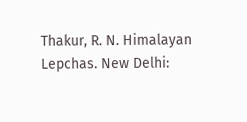Thakur, R. N. Himalayan Lepchas. New Delhi: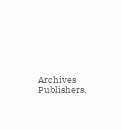Archives Publishers,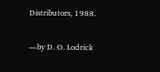Distributors, 1988.

—by D. O. Lodrick